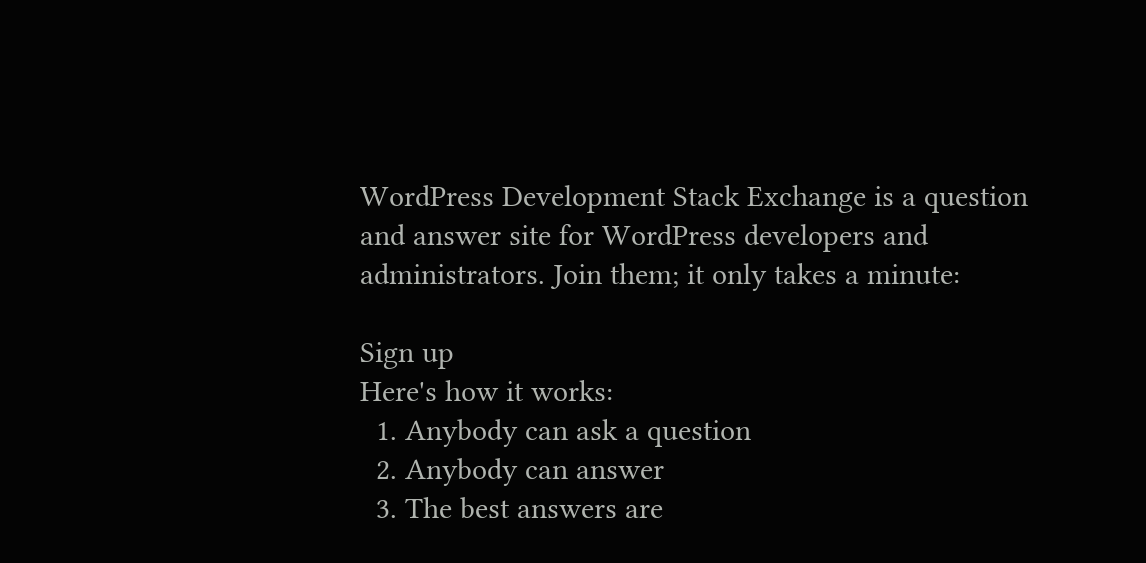WordPress Development Stack Exchange is a question and answer site for WordPress developers and administrators. Join them; it only takes a minute:

Sign up
Here's how it works:
  1. Anybody can ask a question
  2. Anybody can answer
  3. The best answers are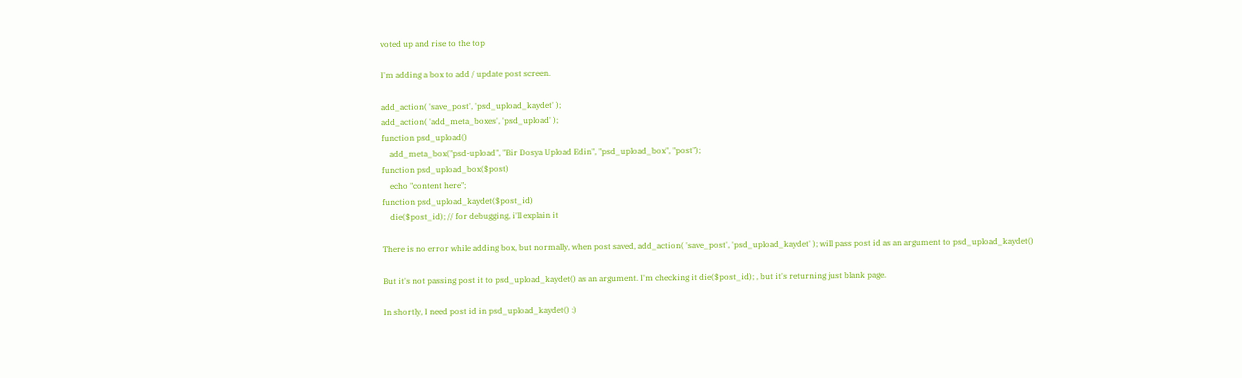voted up and rise to the top

I'm adding a box to add / update post screen.

add_action( 'save_post', 'psd_upload_kaydet' );
add_action( 'add_meta_boxes', 'psd_upload' );
function psd_upload()
    add_meta_box("psd-upload", "Bir Dosya Upload Edin", "psd_upload_box", "post");
function psd_upload_box($post)
    echo "content here";
function psd_upload_kaydet($post_id)
    die($post_id); // for debugging, i'll explain it

There is no error while adding box, but normally, when post saved, add_action( 'save_post', 'psd_upload_kaydet' ); will pass post id as an argument to psd_upload_kaydet()

But it's not passing post it to psd_upload_kaydet() as an argument. I'm checking it die($post_id); , but it's returning just blank page.

In shortly, I need post id in psd_upload_kaydet() :)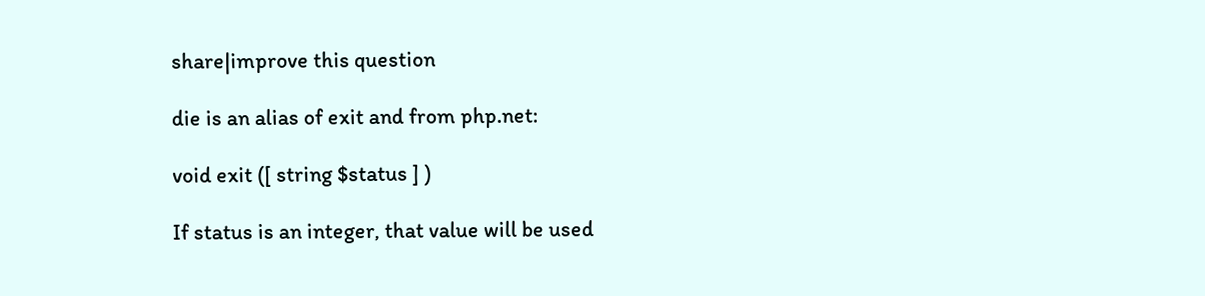share|improve this question

die is an alias of exit and from php.net:

void exit ([ string $status ] )

If status is an integer, that value will be used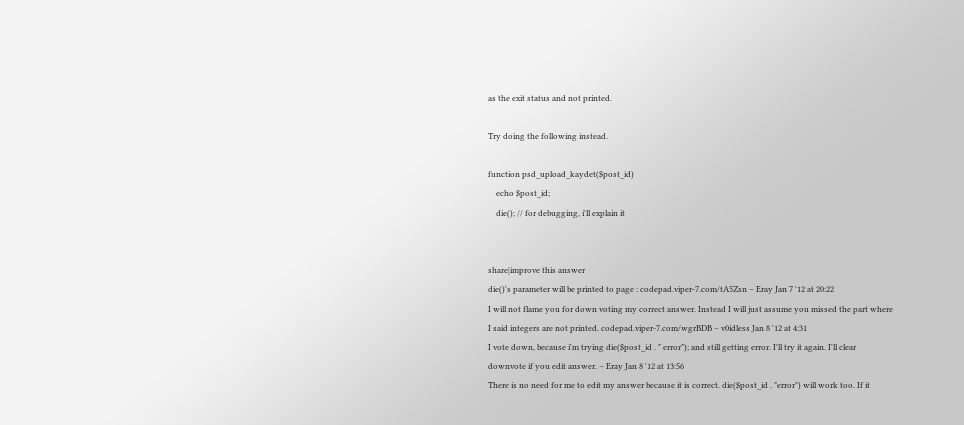as the exit status and not printed.

Try doing the following instead.

function psd_upload_kaydet($post_id)
    echo $post_id;
    die(); // for debugging, i'll explain it


share|improve this answer
die()'s parameter will be printed to page : codepad.viper-7.com/tA5Zsn – Eray Jan 7 '12 at 20:22
I will not flame you for down voting my correct answer. Instead I will just assume you missed the part where I said integers are not printed. codepad.viper-7.com/wgrBDB – v0idless Jan 8 '12 at 4:31
I vote down, because i'm trying die($post_id . " error"); and still getting error. I'll try it again. I'll clear downvote if you edit answer. – Eray Jan 8 '12 at 13:56
There is no need for me to edit my answer because it is correct. die($post_id . "error") will work too. If it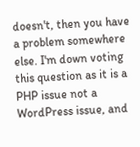doesn't, then you have a problem somewhere else. I'm down voting this question as it is a PHP issue not a WordPress issue, and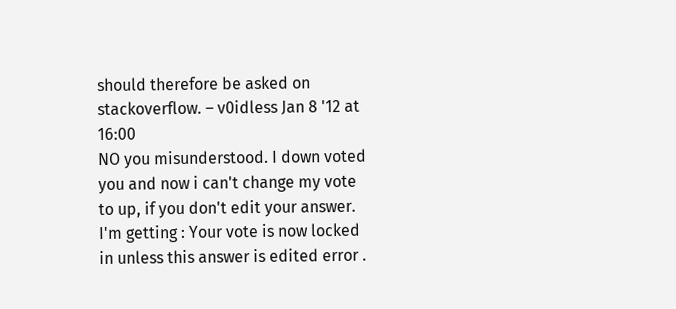should therefore be asked on stackoverflow. – v0idless Jan 8 '12 at 16:00
NO you misunderstood. I down voted you and now i can't change my vote to up, if you don't edit your answer. I'm getting : Your vote is now locked in unless this answer is edited error .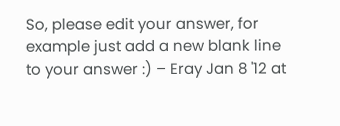So, please edit your answer, for example just add a new blank line to your answer :) – Eray Jan 8 '12 at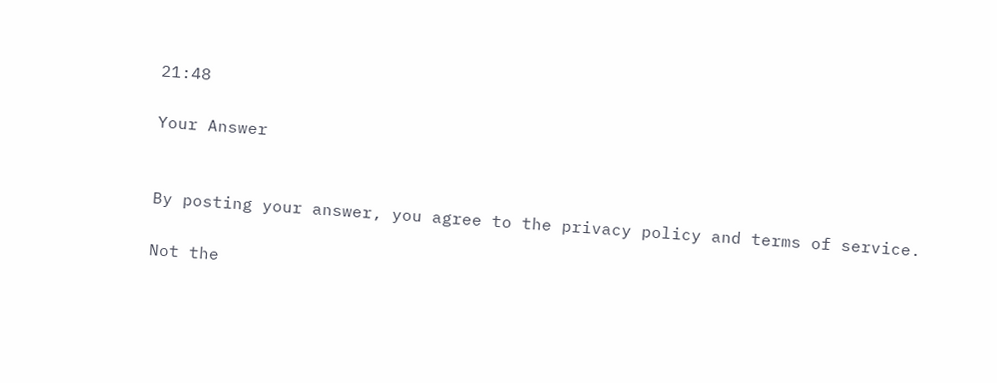21:48

Your Answer


By posting your answer, you agree to the privacy policy and terms of service.

Not the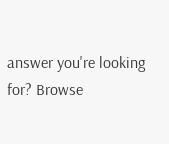answer you're looking for? Browse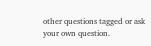other questions tagged or ask your own question.